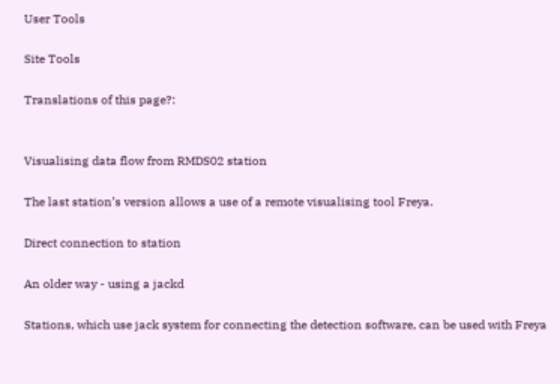User Tools

Site Tools

Translations of this page?:


Visualising data flow from RMDS02 station

The last station’s version allows a use of a remote visualising tool Freya.

Direct connection to station

An older way - using a jackd

Stations, which use jack system for connecting the detection software, can be used with Freya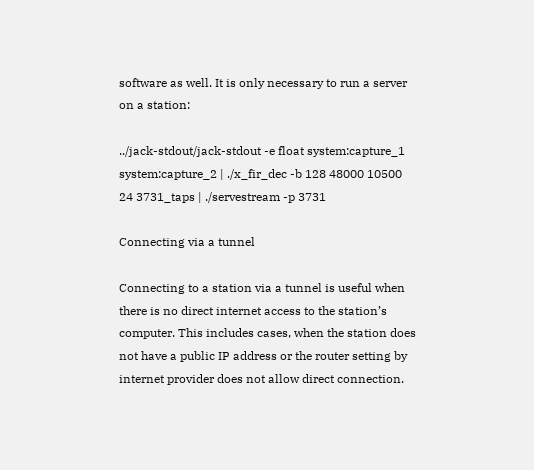software as well. It is only necessary to run a server on a station:

../jack-stdout/jack-stdout -e float system:capture_1 system:capture_2 | ./x_fir_dec -b 128 48000 10500 24 3731_taps | ./servestream -p 3731

Connecting via a tunnel

Connecting to a station via a tunnel is useful when there is no direct internet access to the station’s computer. This includes cases, when the station does not have a public IP address or the router setting by internet provider does not allow direct connection.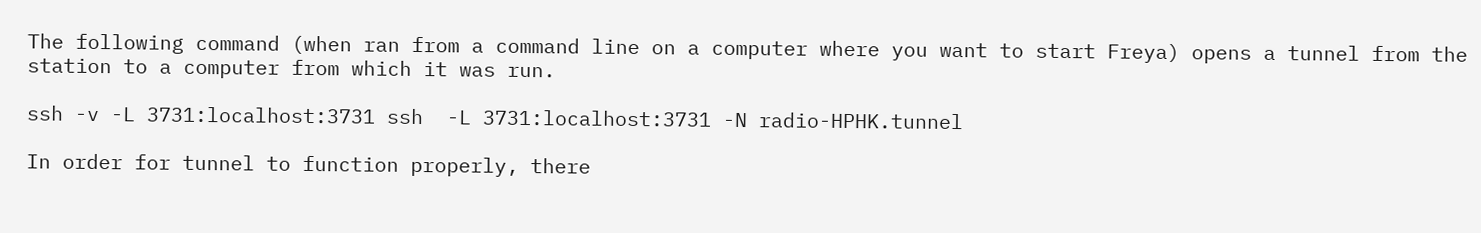The following command (when ran from a command line on a computer where you want to start Freya) opens a tunnel from the station to a computer from which it was run.

ssh -v -L 3731:localhost:3731 ssh  -L 3731:localhost:3731 -N radio-HPHK.tunnel

In order for tunnel to function properly, there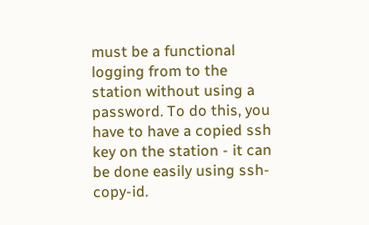must be a functional logging from to the station without using a password. To do this, you have to have a copied ssh key on the station - it can be done easily using ssh-copy-id.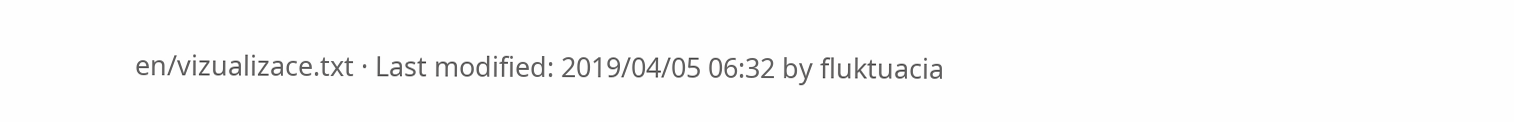en/vizualizace.txt · Last modified: 2019/04/05 06:32 by fluktuacia